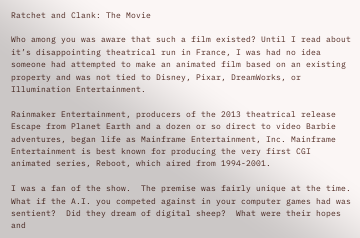Ratchet and Clank: The Movie

Who among you was aware that such a film existed? Until I read about it’s disappointing theatrical run in France, I was had no idea someone had attempted to make an animated film based on an existing property and was not tied to Disney, Pixar, DreamWorks, or Illumination Entertainment.

Rainmaker Entertainment, producers of the 2013 theatrical release Escape from Planet Earth and a dozen or so direct to video Barbie adventures, began life as Mainframe Entertainment, Inc. Mainframe Entertainment is best known for producing the very first CGI animated series, Reboot, which aired from 1994-2001.

I was a fan of the show.  The premise was fairly unique at the time.  What if the A.I. you competed against in your computer games had was sentient?  Did they dream of digital sheep?  What were their hopes and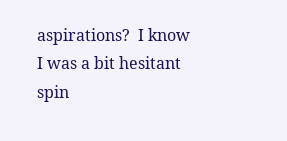aspirations?  I know I was a bit hesitant spin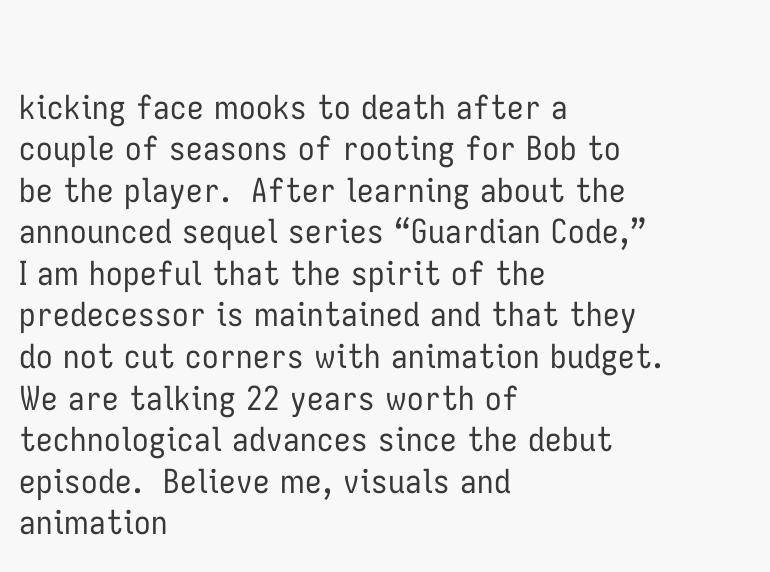kicking face mooks to death after a couple of seasons of rooting for Bob to be the player.  After learning about the announced sequel series “Guardian Code,” I am hopeful that the spirit of the predecessor is maintained and that they do not cut corners with animation budget.  We are talking 22 years worth of technological advances since the debut episode.  Believe me, visuals and animation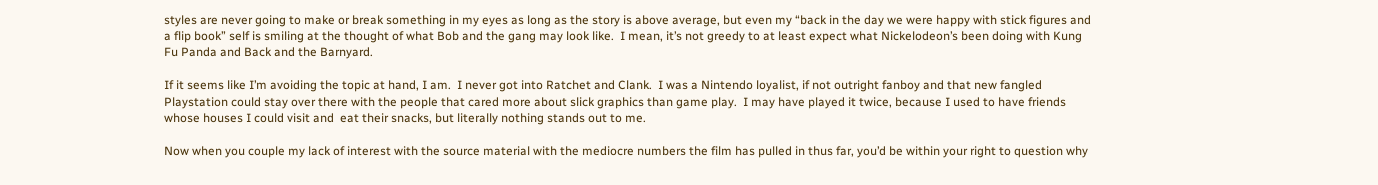styles are never going to make or break something in my eyes as long as the story is above average, but even my “back in the day we were happy with stick figures and a flip book” self is smiling at the thought of what Bob and the gang may look like.  I mean, it’s not greedy to at least expect what Nickelodeon’s been doing with Kung Fu Panda and Back and the Barnyard.

If it seems like I’m avoiding the topic at hand, I am.  I never got into Ratchet and Clank.  I was a Nintendo loyalist, if not outright fanboy and that new fangled Playstation could stay over there with the people that cared more about slick graphics than game play.  I may have played it twice, because I used to have friends whose houses I could visit and  eat their snacks, but literally nothing stands out to me.

Now when you couple my lack of interest with the source material with the mediocre numbers the film has pulled in thus far, you’d be within your right to question why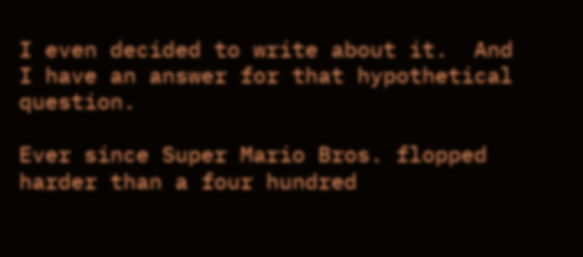I even decided to write about it.  And I have an answer for that hypothetical question.

Ever since Super Mario Bros. flopped harder than a four hundred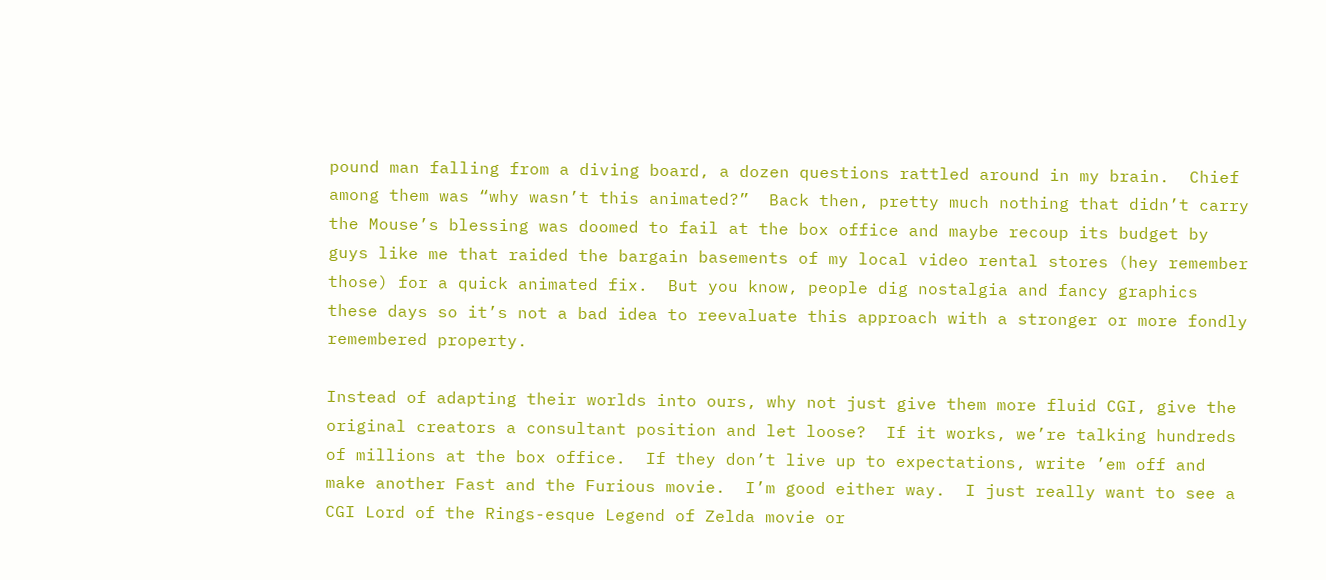pound man falling from a diving board, a dozen questions rattled around in my brain.  Chief among them was “why wasn’t this animated?”  Back then, pretty much nothing that didn’t carry the Mouse’s blessing was doomed to fail at the box office and maybe recoup its budget by guys like me that raided the bargain basements of my local video rental stores (hey remember those) for a quick animated fix.  But you know, people dig nostalgia and fancy graphics these days so it’s not a bad idea to reevaluate this approach with a stronger or more fondly remembered property.

Instead of adapting their worlds into ours, why not just give them more fluid CGI, give the original creators a consultant position and let loose?  If it works, we’re talking hundreds of millions at the box office.  If they don’t live up to expectations, write ’em off and make another Fast and the Furious movie.  I’m good either way.  I just really want to see a CGI Lord of the Rings-esque Legend of Zelda movie or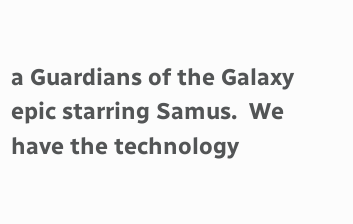a Guardians of the Galaxy epic starring Samus.  We have the technology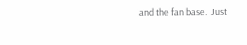and the fan base.  Just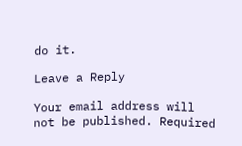do it.

Leave a Reply

Your email address will not be published. Required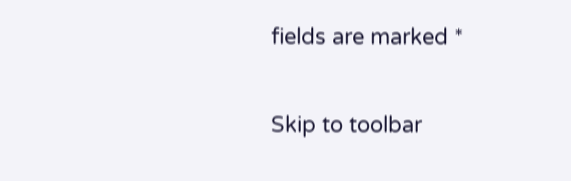fields are marked *

Skip to toolbar